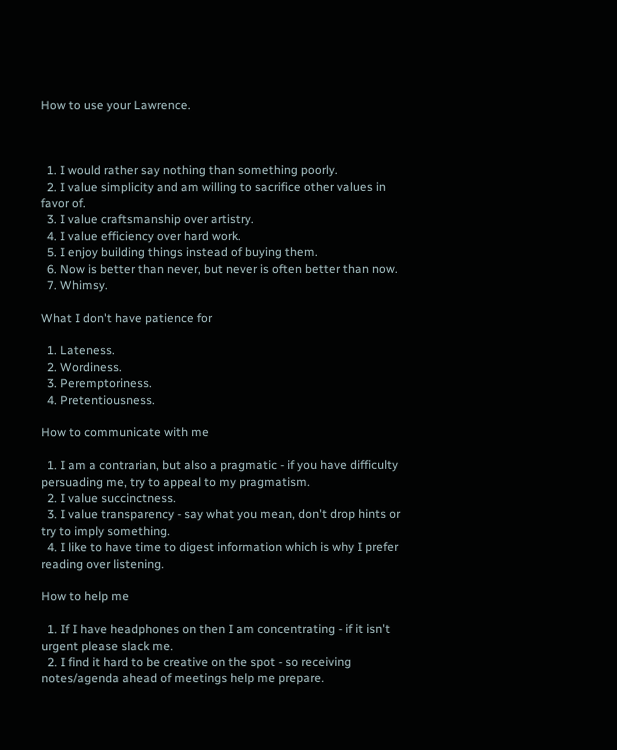How to use your Lawrence.



  1. I would rather say nothing than something poorly.
  2. I value simplicity and am willing to sacrifice other values in favor of.
  3. I value craftsmanship over artistry.
  4. I value efficiency over hard work.
  5. I enjoy building things instead of buying them.
  6. Now is better than never, but never is often better than now.
  7. Whimsy.

What I don't have patience for

  1. Lateness.
  2. Wordiness.
  3. Peremptoriness.
  4. Pretentiousness.

How to communicate with me

  1. I am a contrarian, but also a pragmatic - if you have difficulty persuading me, try to appeal to my pragmatism.
  2. I value succinctness.
  3. I value transparency - say what you mean, don't drop hints or try to imply something.
  4. I like to have time to digest information which is why I prefer reading over listening.

How to help me

  1. If I have headphones on then I am concentrating - if it isn't urgent please slack me.
  2. I find it hard to be creative on the spot - so receiving notes/agenda ahead of meetings help me prepare.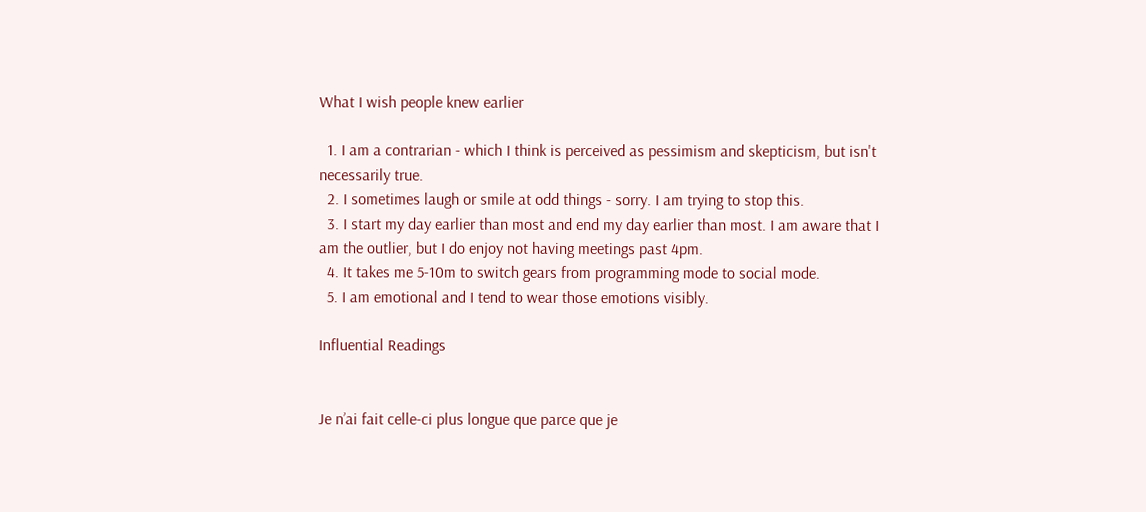What I wish people knew earlier

  1. I am a contrarian - which I think is perceived as pessimism and skepticism, but isn't necessarily true.
  2. I sometimes laugh or smile at odd things - sorry. I am trying to stop this.
  3. I start my day earlier than most and end my day earlier than most. I am aware that I am the outlier, but I do enjoy not having meetings past 4pm.
  4. It takes me 5-10m to switch gears from programming mode to social mode.
  5. I am emotional and I tend to wear those emotions visibly.

Influential Readings


Je n’ai fait celle-ci plus longue que parce que je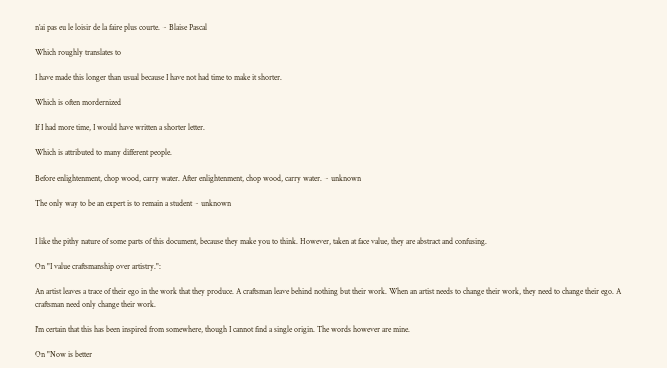n’ai pas eu le loisir de la faire plus courte. ~ Blaise Pascal

Which roughly translates to

I have made this longer than usual because I have not had time to make it shorter.

Which is often mordernized

If I had more time, I would have written a shorter letter.

Which is attributed to many different people.

Before enlightenment, chop wood, carry water. After enlightenment, chop wood, carry water. ~ unknown

The only way to be an expert is to remain a student ~ unknown


I like the pithy nature of some parts of this document, because they make you to think. However, taken at face value, they are abstract and confusing.

On "I value craftsmanship over artistry.":

An artist leaves a trace of their ego in the work that they produce. A craftsman leave behind nothing but their work. When an artist needs to change their work, they need to change their ego. A craftsman need only change their work.

I'm certain that this has been inspired from somewhere, though I cannot find a single origin. The words however are mine.

On "Now is better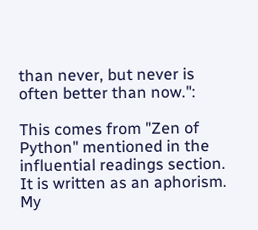than never, but never is often better than now.":

This comes from "Zen of Python" mentioned in the influential readings section. It is written as an aphorism. My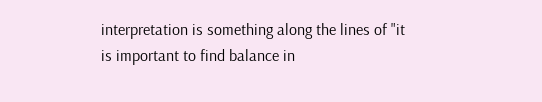interpretation is something along the lines of "it is important to find balance in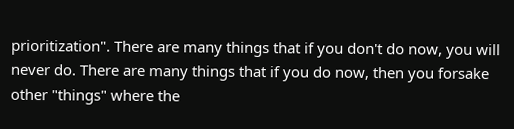prioritization". There are many things that if you don't do now, you will never do. There are many things that if you do now, then you forsake other "things" where the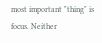most important "thing" is focus. Neither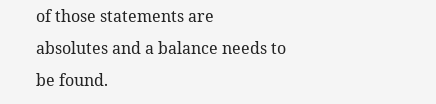of those statements are absolutes and a balance needs to be found.